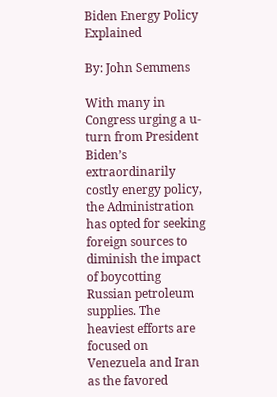Biden Energy Policy Explained

By: John Semmens

With many in Congress urging a u-turn from President Biden’s extraordinarily costly energy policy, the Administration has opted for seeking foreign sources to diminish the impact of boycotting Russian petroleum supplies. The heaviest efforts are focused on Venezuela and Iran as the favored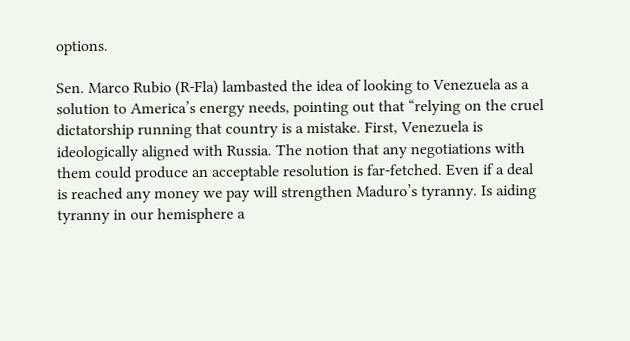options.

Sen. Marco Rubio (R-Fla) lambasted the idea of looking to Venezuela as a solution to America’s energy needs, pointing out that “relying on the cruel dictatorship running that country is a mistake. First, Venezuela is ideologically aligned with Russia. The notion that any negotiations with them could produce an acceptable resolution is far-fetched. Even if a deal is reached any money we pay will strengthen Maduro’s tyranny. Is aiding tyranny in our hemisphere a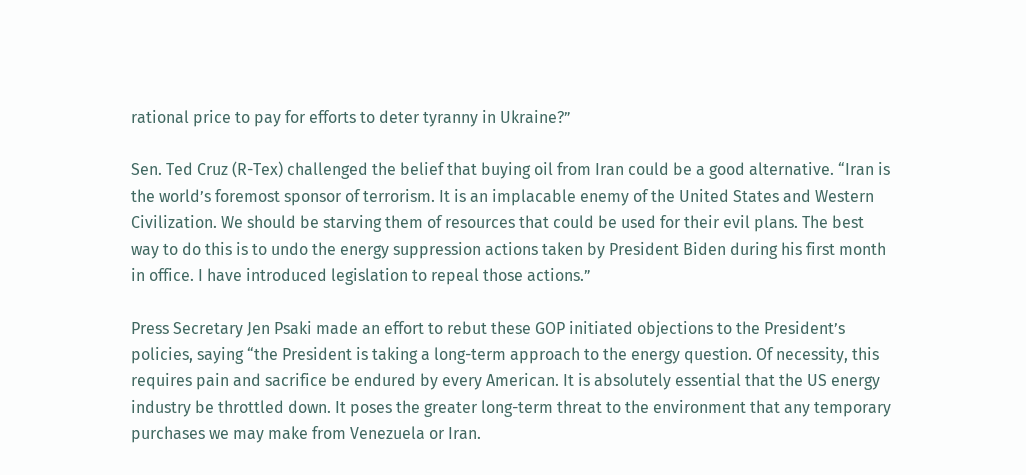rational price to pay for efforts to deter tyranny in Ukraine?”

Sen. Ted Cruz (R-Tex) challenged the belief that buying oil from Iran could be a good alternative. “Iran is the world’s foremost sponsor of terrorism. It is an implacable enemy of the United States and Western Civilization. We should be starving them of resources that could be used for their evil plans. The best way to do this is to undo the energy suppression actions taken by President Biden during his first month in office. I have introduced legislation to repeal those actions.”

Press Secretary Jen Psaki made an effort to rebut these GOP initiated objections to the President’s policies, saying “the President is taking a long-term approach to the energy question. Of necessity, this requires pain and sacrifice be endured by every American. It is absolutely essential that the US energy industry be throttled down. It poses the greater long-term threat to the environment that any temporary purchases we may make from Venezuela or Iran.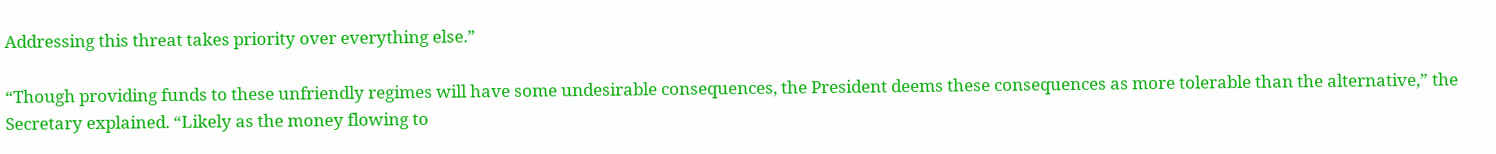Addressing this threat takes priority over everything else.”

“Though providing funds to these unfriendly regimes will have some undesirable consequences, the President deems these consequences as more tolerable than the alternative,” the Secretary explained. “Likely as the money flowing to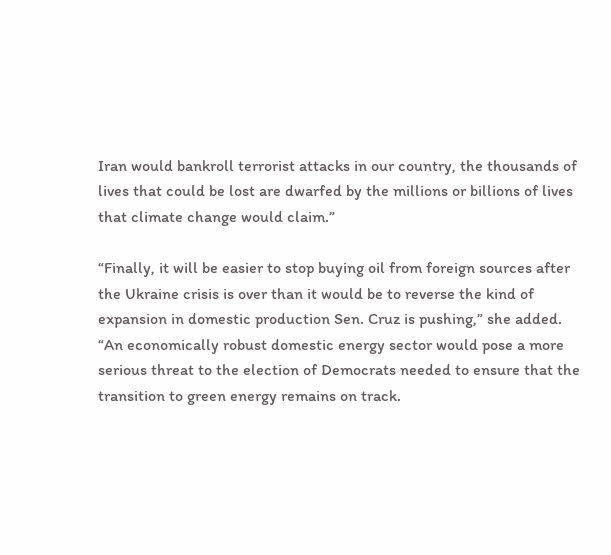Iran would bankroll terrorist attacks in our country, the thousands of lives that could be lost are dwarfed by the millions or billions of lives that climate change would claim.”

“Finally, it will be easier to stop buying oil from foreign sources after the Ukraine crisis is over than it would be to reverse the kind of expansion in domestic production Sen. Cruz is pushing,” she added. “An economically robust domestic energy sector would pose a more serious threat to the election of Democrats needed to ensure that the transition to green energy remains on track.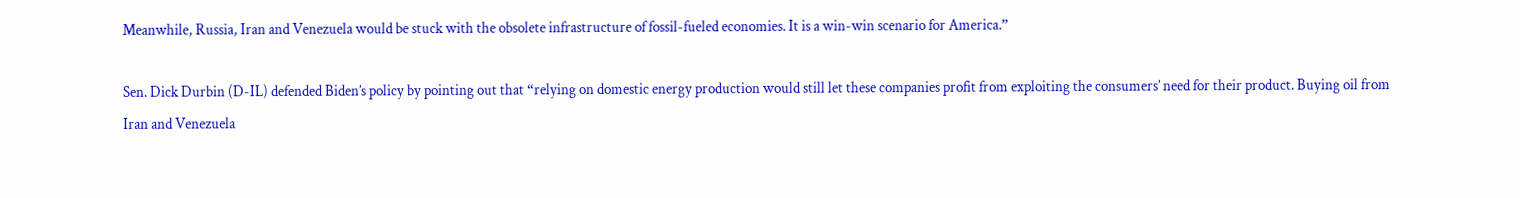Meanwhile, Russia, Iran and Venezuela would be stuck with the obsolete infrastructure of fossil-fueled economies. It is a win-win scenario for America.”

Sen. Dick Durbin (D-IL) defended Biden’s policy by pointing out that “relying on domestic energy production would still let these companies profit from exploiting the consumers’ need for their product. Buying oil from Iran and Venezuela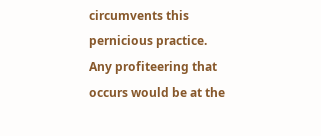circumvents this pernicious practice. Any profiteering that occurs would be at the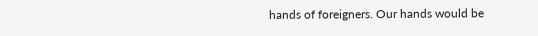hands of foreigners. Our hands would be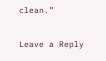clean.”

Leave a Reply